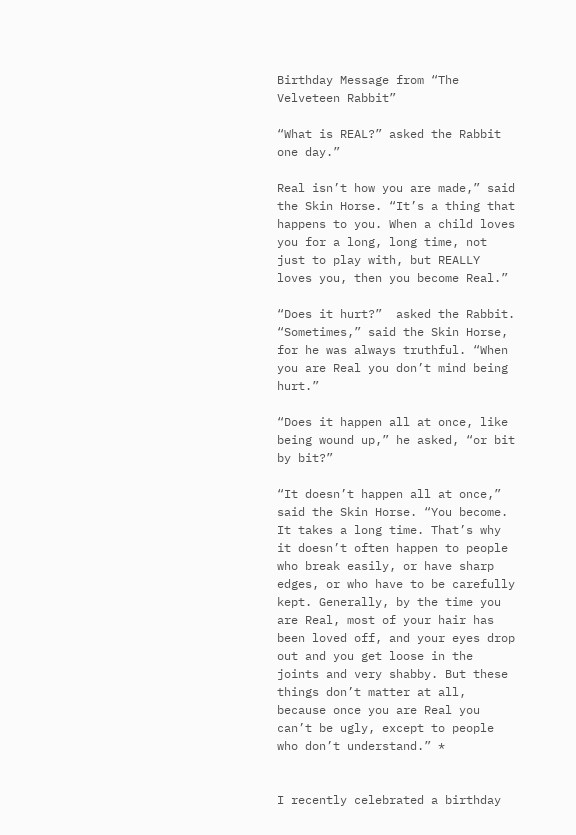Birthday Message from “The Velveteen Rabbit”

“What is REAL?” asked the Rabbit one day.”

Real isn’t how you are made,” said the Skin Horse. “It’s a thing that happens to you. When a child loves you for a long, long time, not just to play with, but REALLY loves you, then you become Real.”

“Does it hurt?”  asked the Rabbit. “Sometimes,” said the Skin Horse, for he was always truthful. “When you are Real you don’t mind being hurt.”

“Does it happen all at once, like being wound up,” he asked, “or bit by bit?”

“It doesn’t happen all at once,” said the Skin Horse. “You become. It takes a long time. That’s why it doesn’t often happen to people who break easily, or have sharp edges, or who have to be carefully kept. Generally, by the time you are Real, most of your hair has been loved off, and your eyes drop out and you get loose in the joints and very shabby. But these things don’t matter at all, because once you are Real you can’t be ugly, except to people who don’t understand.” *


I recently celebrated a birthday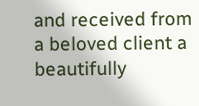and received from a beloved client a beautifully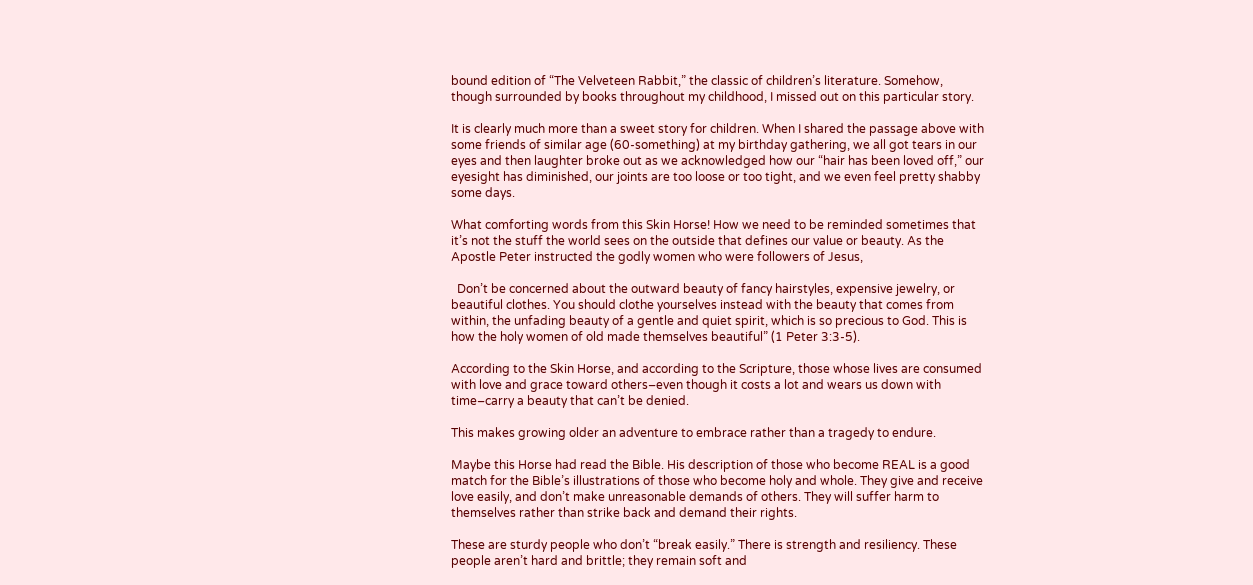bound edition of “The Velveteen Rabbit,” the classic of children’s literature. Somehow, though surrounded by books throughout my childhood, I missed out on this particular story.

It is clearly much more than a sweet story for children. When I shared the passage above with some friends of similar age (60-something) at my birthday gathering, we all got tears in our eyes and then laughter broke out as we acknowledged how our “hair has been loved off,” our eyesight has diminished, our joints are too loose or too tight, and we even feel pretty shabby some days.

What comforting words from this Skin Horse! How we need to be reminded sometimes that it’s not the stuff the world sees on the outside that defines our value or beauty. As the Apostle Peter instructed the godly women who were followers of Jesus,

  Don’t be concerned about the outward beauty of fancy hairstyles, expensive jewelry, or beautiful clothes. You should clothe yourselves instead with the beauty that comes from within, the unfading beauty of a gentle and quiet spirit, which is so precious to God. This is how the holy women of old made themselves beautiful” (1 Peter 3:3-5).

According to the Skin Horse, and according to the Scripture, those whose lives are consumed with love and grace toward others–even though it costs a lot and wears us down with time–carry a beauty that can’t be denied.

This makes growing older an adventure to embrace rather than a tragedy to endure.

Maybe this Horse had read the Bible. His description of those who become REAL is a good match for the Bible’s illustrations of those who become holy and whole. They give and receive love easily, and don’t make unreasonable demands of others. They will suffer harm to themselves rather than strike back and demand their rights.

These are sturdy people who don’t “break easily.” There is strength and resiliency. These people aren’t hard and brittle; they remain soft and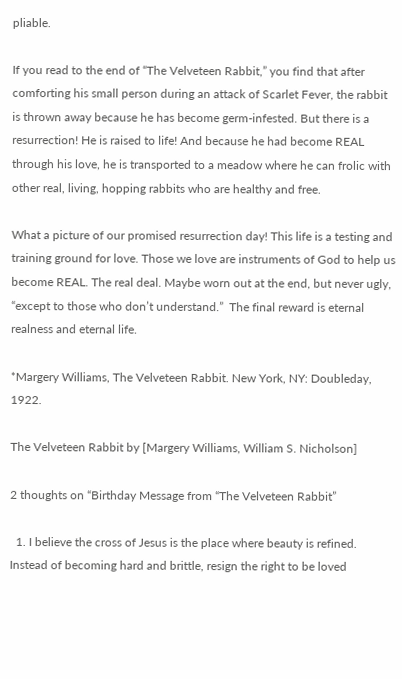pliable.

If you read to the end of “The Velveteen Rabbit,” you find that after comforting his small person during an attack of Scarlet Fever, the rabbit is thrown away because he has become germ-infested. But there is a resurrection! He is raised to life! And because he had become REAL through his love, he is transported to a meadow where he can frolic with other real, living, hopping rabbits who are healthy and free.

What a picture of our promised resurrection day! This life is a testing and training ground for love. Those we love are instruments of God to help us become REAL. The real deal. Maybe worn out at the end, but never ugly, “except to those who don’t understand.”  The final reward is eternal realness and eternal life.

*Margery Williams, The Velveteen Rabbit. New York, NY: Doubleday, 1922.

The Velveteen Rabbit by [Margery Williams, William S. Nicholson]

2 thoughts on “Birthday Message from “The Velveteen Rabbit”

  1. I believe the cross of Jesus is the place where beauty is refined. Instead of becoming hard and brittle, resign the right to be loved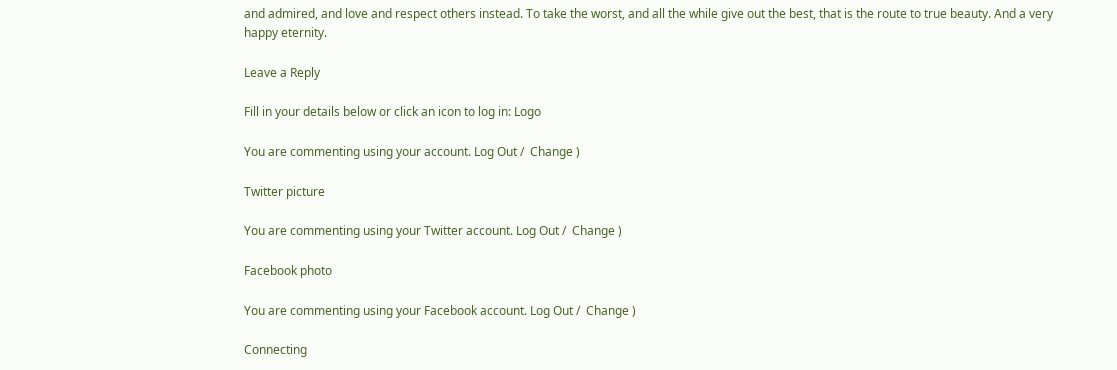and admired, and love and respect others instead. To take the worst, and all the while give out the best, that is the route to true beauty. And a very happy eternity.

Leave a Reply

Fill in your details below or click an icon to log in: Logo

You are commenting using your account. Log Out /  Change )

Twitter picture

You are commenting using your Twitter account. Log Out /  Change )

Facebook photo

You are commenting using your Facebook account. Log Out /  Change )

Connecting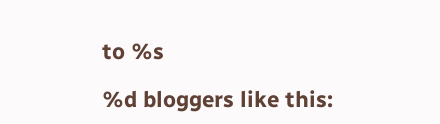to %s

%d bloggers like this: